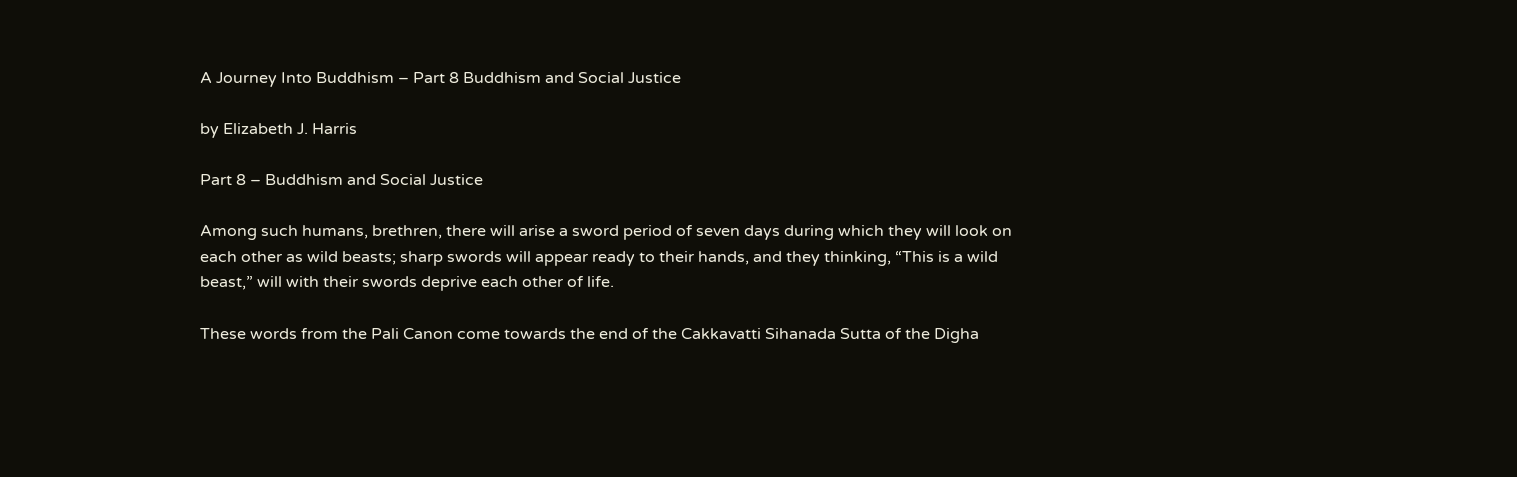A Journey Into Buddhism – Part 8 Buddhism and Social Justice

by Elizabeth J. Harris

Part 8 – Buddhism and Social Justice

Among such humans, brethren, there will arise a sword period of seven days during which they will look on each other as wild beasts; sharp swords will appear ready to their hands, and they thinking, “This is a wild beast,” will with their swords deprive each other of life.

These words from the Pali Canon come towards the end of the Cakkavatti Sihanada Sutta of the Digha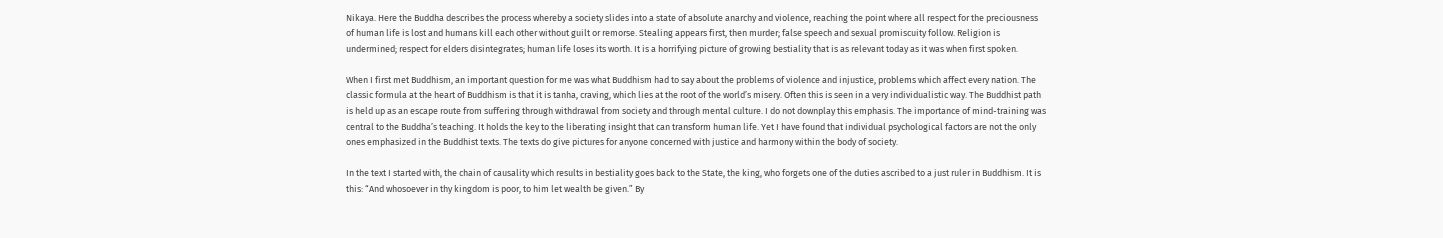Nikaya. Here the Buddha describes the process whereby a society slides into a state of absolute anarchy and violence, reaching the point where all respect for the preciousness of human life is lost and humans kill each other without guilt or remorse. Stealing appears first, then murder; false speech and sexual promiscuity follow. Religion is undermined; respect for elders disintegrates; human life loses its worth. It is a horrifying picture of growing bestiality that is as relevant today as it was when first spoken.

When I first met Buddhism, an important question for me was what Buddhism had to say about the problems of violence and injustice, problems which affect every nation. The classic formula at the heart of Buddhism is that it is tanha, craving, which lies at the root of the world’s misery. Often this is seen in a very individualistic way. The Buddhist path is held up as an escape route from suffering through withdrawal from society and through mental culture. I do not downplay this emphasis. The importance of mind-training was central to the Buddha’s teaching. It holds the key to the liberating insight that can transform human life. Yet I have found that individual psychological factors are not the only ones emphasized in the Buddhist texts. The texts do give pictures for anyone concerned with justice and harmony within the body of society.

In the text I started with, the chain of causality which results in bestiality goes back to the State, the king, who forgets one of the duties ascribed to a just ruler in Buddhism. It is this: “And whosoever in thy kingdom is poor, to him let wealth be given.” By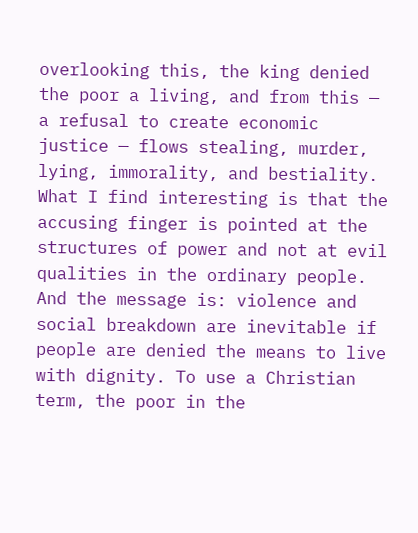overlooking this, the king denied the poor a living, and from this — a refusal to create economic justice — flows stealing, murder, lying, immorality, and bestiality. What I find interesting is that the accusing finger is pointed at the structures of power and not at evil qualities in the ordinary people. And the message is: violence and social breakdown are inevitable if people are denied the means to live with dignity. To use a Christian term, the poor in the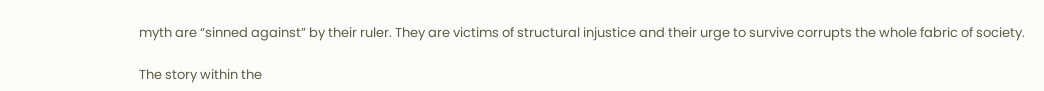myth are “sinned against” by their ruler. They are victims of structural injustice and their urge to survive corrupts the whole fabric of society.

The story within the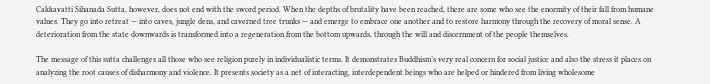Cakkavatti Sihanada Sutta, however, does not end with the sword period. When the depths of brutality have been reached, there are some who see the enormity of their fall from humane values. They go into retreat — into caves, jungle dens, and caverned tree trunks — and emerge to embrace one another and to restore harmony through the recovery of moral sense. A deterioration from the state downwards is transformed into a regeneration from the bottom upwards, through the will and discernment of the people themselves.

The message of this sutta challenges all those who see religion purely in individualistic terms. It demonstrates Buddhism’s very real concern for social justice and also the stress it places on analyzing the root causes of disharmony and violence. It presents society as a net of interacting, interdependent beings who are helped or hindered from living wholesome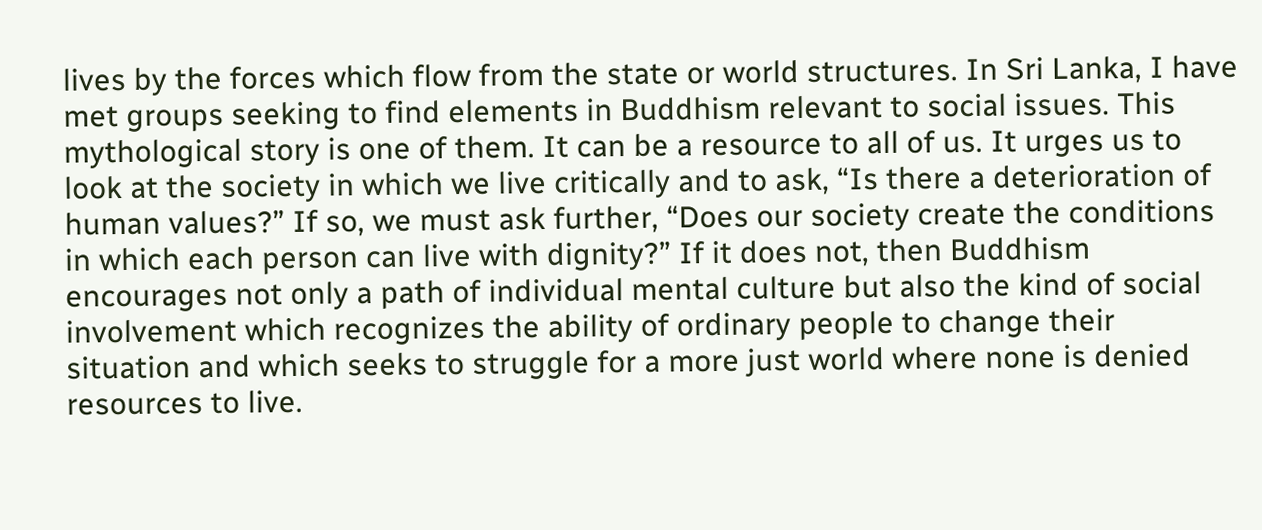lives by the forces which flow from the state or world structures. In Sri Lanka, I have met groups seeking to find elements in Buddhism relevant to social issues. This mythological story is one of them. It can be a resource to all of us. It urges us to look at the society in which we live critically and to ask, “Is there a deterioration of human values?” If so, we must ask further, “Does our society create the conditions in which each person can live with dignity?” If it does not, then Buddhism encourages not only a path of individual mental culture but also the kind of social involvement which recognizes the ability of ordinary people to change their situation and which seeks to struggle for a more just world where none is denied resources to live.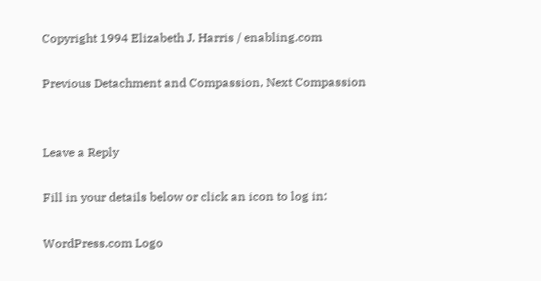Copyright 1994 Elizabeth J. Harris / enabling.com

Previous Detachment and Compassion, Next Compassion


Leave a Reply

Fill in your details below or click an icon to log in:

WordPress.com Logo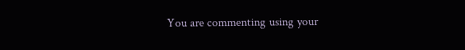You are commenting using your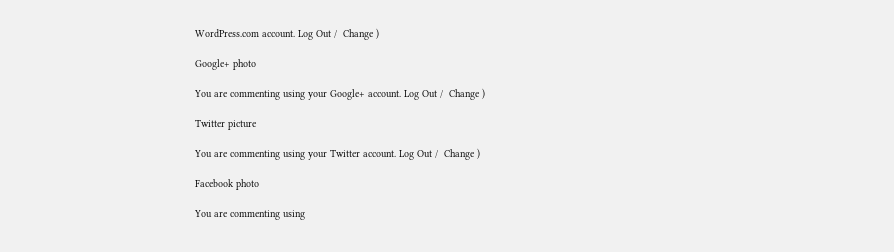WordPress.com account. Log Out /  Change )

Google+ photo

You are commenting using your Google+ account. Log Out /  Change )

Twitter picture

You are commenting using your Twitter account. Log Out /  Change )

Facebook photo

You are commenting using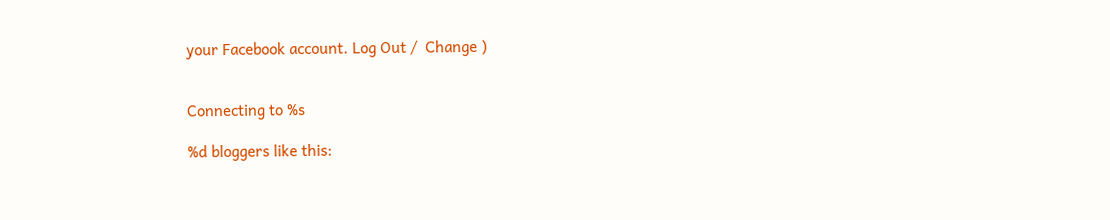your Facebook account. Log Out /  Change )


Connecting to %s

%d bloggers like this: